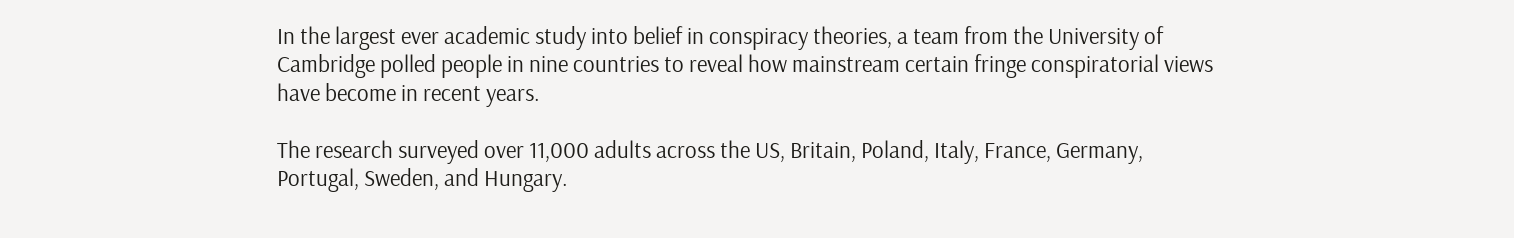In the largest ever academic study into belief in conspiracy theories, a team from the University of Cambridge polled people in nine countries to reveal how mainstream certain fringe conspiratorial views have become in recent years.

The research surveyed over 11,000 adults across the US, Britain, Poland, Italy, France, Germany, Portugal, Sweden, and Hungary.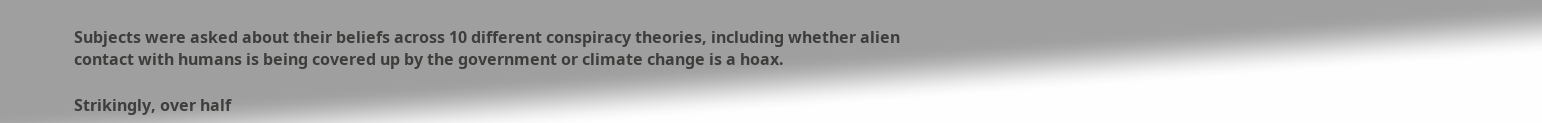Subjects were asked about their beliefs across 10 different conspiracy theories, including whether alien contact with humans is being covered up by the government or climate change is a hoax.

Strikingly, over half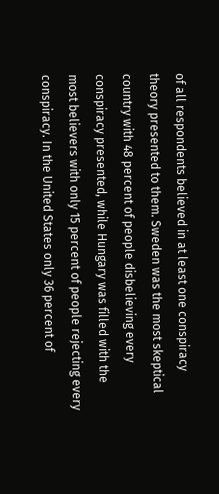of all respondents believed in at least one conspiracy theory presented to them. Sweden was the most skeptical country with 48 percent of people disbelieving every conspiracy presented, while Hungary was filled with the most believers with only 15 percent of people rejecting every conspiracy. In the United States only 36 percent of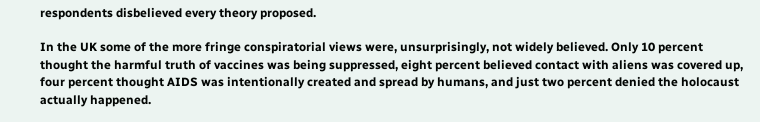respondents disbelieved every theory proposed.

In the UK some of the more fringe conspiratorial views were, unsurprisingly, not widely believed. Only 10 percent thought the harmful truth of vaccines was being suppressed, eight percent believed contact with aliens was covered up, four percent thought AIDS was intentionally created and spread by humans, and just two percent denied the holocaust actually happened.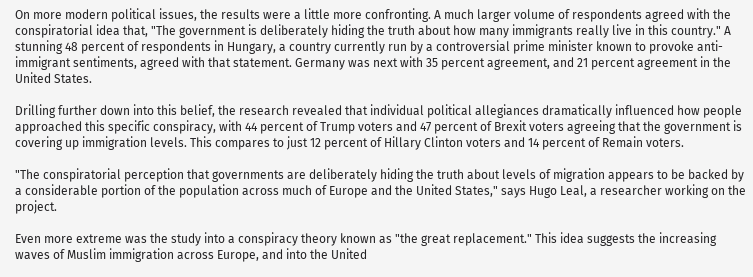On more modern political issues, the results were a little more confronting. A much larger volume of respondents agreed with the conspiratorial idea that, "The government is deliberately hiding the truth about how many immigrants really live in this country." A stunning 48 percent of respondents in Hungary, a country currently run by a controversial prime minister known to provoke anti-immigrant sentiments, agreed with that statement. Germany was next with 35 percent agreement, and 21 percent agreement in the United States.

Drilling further down into this belief, the research revealed that individual political allegiances dramatically influenced how people approached this specific conspiracy, with 44 percent of Trump voters and 47 percent of Brexit voters agreeing that the government is covering up immigration levels. This compares to just 12 percent of Hillary Clinton voters and 14 percent of Remain voters.

"The conspiratorial perception that governments are deliberately hiding the truth about levels of migration appears to be backed by a considerable portion of the population across much of Europe and the United States," says Hugo Leal, a researcher working on the project.

Even more extreme was the study into a conspiracy theory known as "the great replacement." This idea suggests the increasing waves of Muslim immigration across Europe, and into the United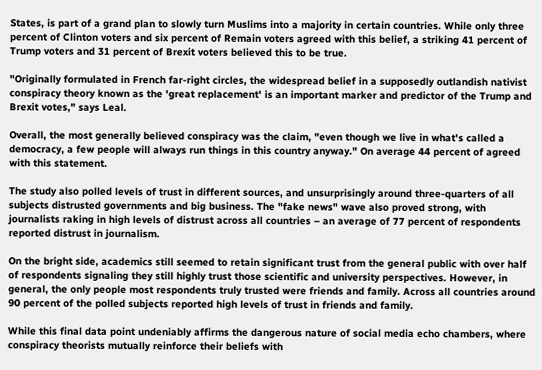States, is part of a grand plan to slowly turn Muslims into a majority in certain countries. While only three percent of Clinton voters and six percent of Remain voters agreed with this belief, a striking 41 percent of Trump voters and 31 percent of Brexit voters believed this to be true.

"Originally formulated in French far-right circles, the widespread belief in a supposedly outlandish nativist conspiracy theory known as the 'great replacement' is an important marker and predictor of the Trump and Brexit votes," says Leal.

Overall, the most generally believed conspiracy was the claim, "even though we live in what's called a democracy, a few people will always run things in this country anyway." On average 44 percent of agreed with this statement.

The study also polled levels of trust in different sources, and unsurprisingly around three-quarters of all subjects distrusted governments and big business. The "fake news" wave also proved strong, with journalists raking in high levels of distrust across all countries – an average of 77 percent of respondents reported distrust in journalism.

On the bright side, academics still seemed to retain significant trust from the general public with over half of respondents signaling they still highly trust those scientific and university perspectives. However, in general, the only people most respondents truly trusted were friends and family. Across all countries around 90 percent of the polled subjects reported high levels of trust in friends and family.

While this final data point undeniably affirms the dangerous nature of social media echo chambers, where conspiracy theorists mutually reinforce their beliefs with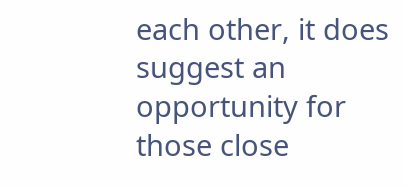each other, it does suggest an opportunity for those close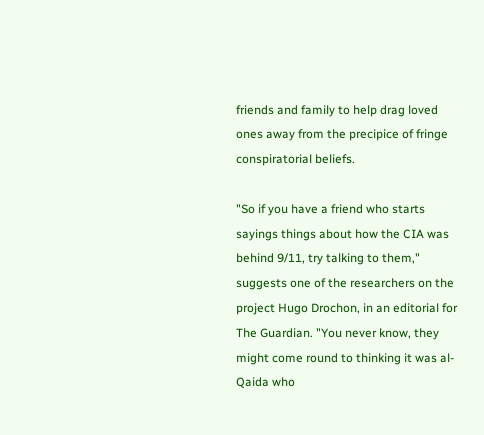friends and family to help drag loved ones away from the precipice of fringe conspiratorial beliefs.

"So if you have a friend who starts sayings things about how the CIA was behind 9/11, try talking to them," suggests one of the researchers on the project Hugo Drochon, in an editorial for The Guardian. "You never know, they might come round to thinking it was al-Qaida who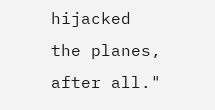hijacked the planes, after all."